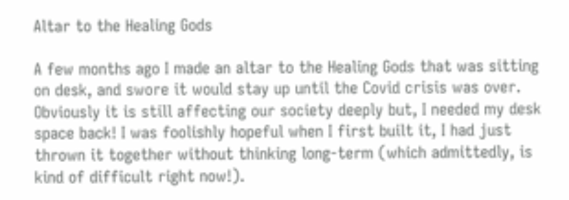Altar to the Healing Gods

A few months ago I made an altar to the Healing Gods that was sitting on desk, and swore it would stay up until the Covid crisis was over. Obviously it is still affecting our society deeply but, I needed my desk space back! I was foolishly hopeful when I first built it, I had just thrown it together without thinking long-term (which admittedly, is kind of difficult right now!).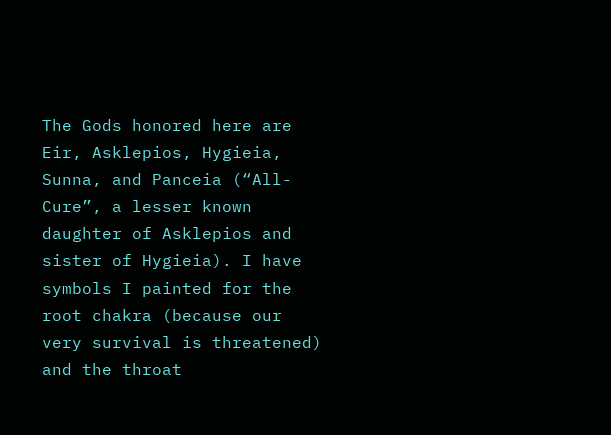The Gods honored here are Eir, Asklepios, Hygieia, Sunna, and Panceia (“All-Cure”, a lesser known daughter of Asklepios and sister of Hygieia). I have symbols I painted for the root chakra (because our very survival is threatened) and the throat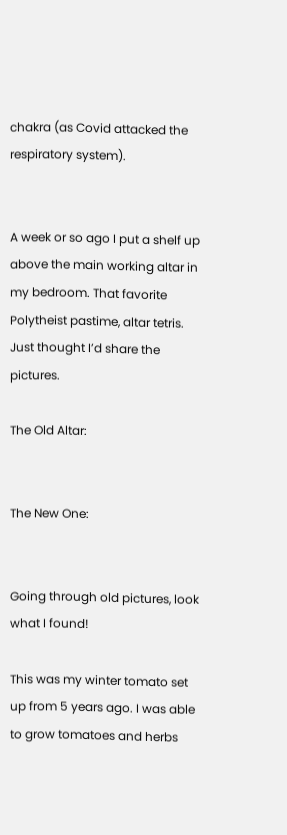chakra (as Covid attacked the respiratory system).


A week or so ago I put a shelf up above the main working altar in my bedroom. That favorite Polytheist pastime, altar tetris. Just thought I’d share the pictures.

The Old Altar:


The New One:


Going through old pictures, look what I found!

This was my winter tomato set up from 5 years ago. I was able to grow tomatoes and herbs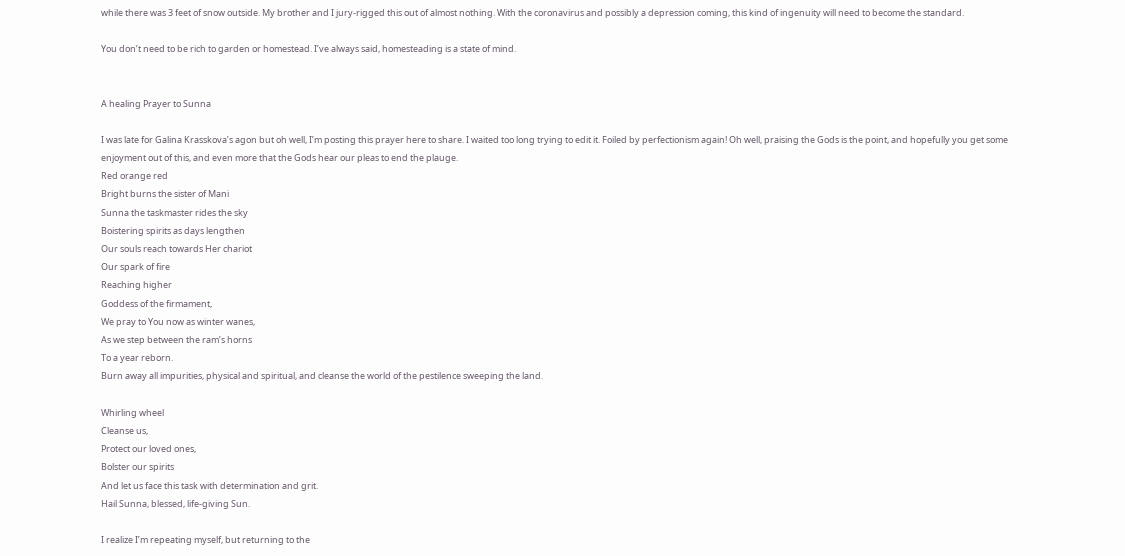while there was 3 feet of snow outside. My brother and I jury-rigged this out of almost nothing. With the coronavirus and possibly a depression coming, this kind of ingenuity will need to become the standard.

You don’t need to be rich to garden or homestead. I’ve always said, homesteading is a state of mind.


A healing Prayer to Sunna

I was late for Galina Krasskova’s agon but oh well, I’m posting this prayer here to share. I waited too long trying to edit it. Foiled by perfectionism again! Oh well, praising the Gods is the point, and hopefully you get some enjoyment out of this, and even more that the Gods hear our pleas to end the plauge.
Red orange red
Bright burns the sister of Mani
Sunna the taskmaster rides the sky
Boistering spirits as days lengthen
Our souls reach towards Her chariot
Our spark of fire
Reaching higher
Goddess of the firmament,
We pray to You now as winter wanes,
As we step between the ram’s horns
To a year reborn.
Burn away all impurities, physical and spiritual, and cleanse the world of the pestilence sweeping the land.

Whirling wheel
Cleanse us,
Protect our loved ones,
Bolster our spirits
And let us face this task with determination and grit.
Hail Sunna, blessed, life-giving Sun.

I realize I’m repeating myself, but returning to the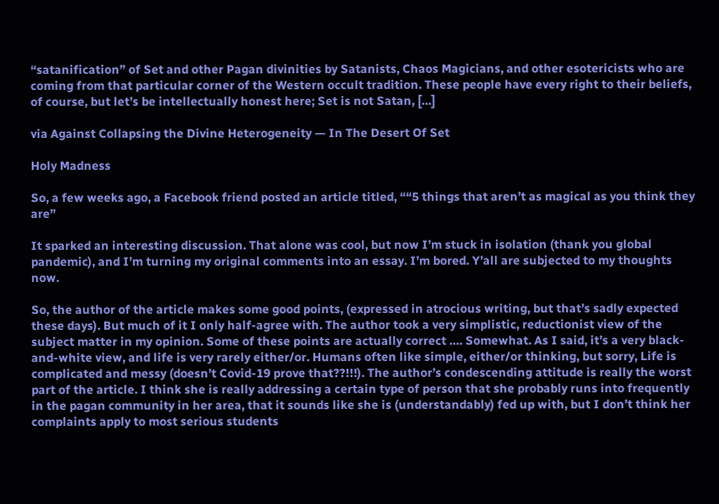“satanification” of Set and other Pagan divinities by Satanists, Chaos Magicians, and other esotericists who are coming from that particular corner of the Western occult tradition. These people have every right to their beliefs, of course, but let’s be intellectually honest here; Set is not Satan, […]

via Against Collapsing the Divine Heterogeneity — In The Desert Of Set

Holy Madness

So, a few weeks ago, a Facebook friend posted an article titled, ““5 things that aren’t as magical as you think they are”

It sparked an interesting discussion. That alone was cool, but now I’m stuck in isolation (thank you global pandemic), and I’m turning my original comments into an essay. I’m bored. Y’all are subjected to my thoughts now.

So, the author of the article makes some good points, (expressed in atrocious writing, but that’s sadly expected these days). But much of it I only half-agree with. The author took a very simplistic, reductionist view of the subject matter in my opinion. Some of these points are actually correct …. Somewhat. As I said, it’s a very black-and-white view, and life is very rarely either/or. Humans often like simple, either/or thinking, but sorry, Life is complicated and messy (doesn’t Covid-19 prove that??!!!). The author’s condescending attitude is really the worst part of the article. I think she is really addressing a certain type of person that she probably runs into frequently in the pagan community in her area, that it sounds like she is (understandably) fed up with, but I don’t think her complaints apply to most serious students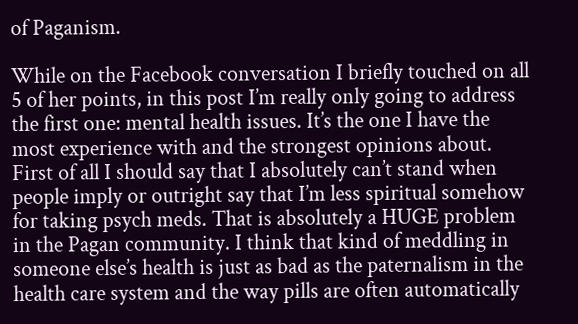of Paganism.

While on the Facebook conversation I briefly touched on all 5 of her points, in this post I’m really only going to address the first one: mental health issues. It’s the one I have the most experience with and the strongest opinions about. First of all I should say that I absolutely can’t stand when people imply or outright say that I’m less spiritual somehow for taking psych meds. That is absolutely a HUGE problem in the Pagan community. I think that kind of meddling in someone else’s health is just as bad as the paternalism in the health care system and the way pills are often automatically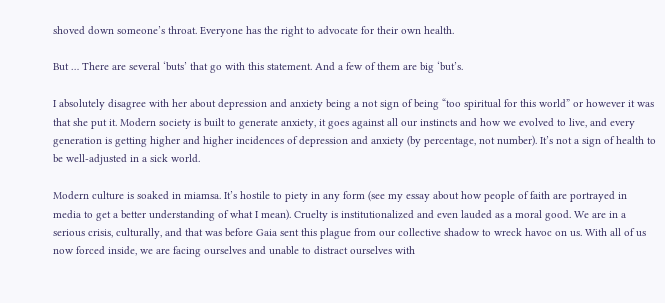shoved down someone’s throat. Everyone has the right to advocate for their own health.

But … There are several ‘buts’ that go with this statement. And a few of them are big ‘but’s.

I absolutely disagree with her about depression and anxiety being a not sign of being “too spiritual for this world” or however it was that she put it. Modern society is built to generate anxiety, it goes against all our instincts and how we evolved to live, and every generation is getting higher and higher incidences of depression and anxiety (by percentage, not number). It’s not a sign of health to be well-adjusted in a sick world.

Modern culture is soaked in miamsa. It’s hostile to piety in any form (see my essay about how people of faith are portrayed in media to get a better understanding of what I mean). Cruelty is institutionalized and even lauded as a moral good. We are in a serious crisis, culturally, and that was before Gaia sent this plague from our collective shadow to wreck havoc on us. With all of us now forced inside, we are facing ourselves and unable to distract ourselves with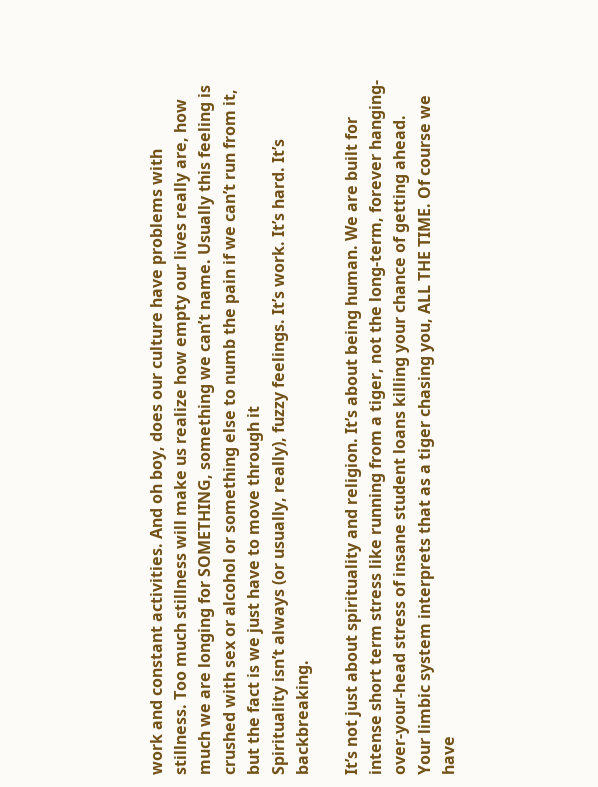work and constant activities. And oh boy, does our culture have problems with stillness. Too much stillness will make us realize how empty our lives really are, how much we are longing for SOMETHING, something we can’t name. Usually this feeling is crushed with sex or alcohol or something else to numb the pain if we can’t run from it, but the fact is we just have to move through it
Spirituality isn’t always (or usually, really), fuzzy feelings. It’s work. It’s hard. It’s backbreaking.

It’s not just about spirituality and religion. It’s about being human. We are built for intense short term stress like running from a tiger, not the long-term, forever hanging-over-your-head stress of insane student loans killing your chance of getting ahead. Your limbic system interprets that as a tiger chasing you, ALL THE TIME. Of course we have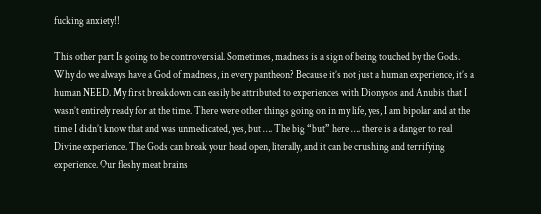fucking anxiety!!

This other part Is going to be controversial. Sometimes, madness is a sign of being touched by the Gods. Why do we always have a God of madness, in every pantheon? Because it’s not just a human experience, it’s a human NEED. My first breakdown can easily be attributed to experiences with Dionysos and Anubis that I wasn’t entirely ready for at the time. There were other things going on in my life, yes, I am bipolar and at the time I didn’t know that and was unmedicated, yes, but …. The big “but” here …. there is a danger to real Divine experience. The Gods can break your head open, literally, and it can be crushing and terrifying experience. Our fleshy meat brains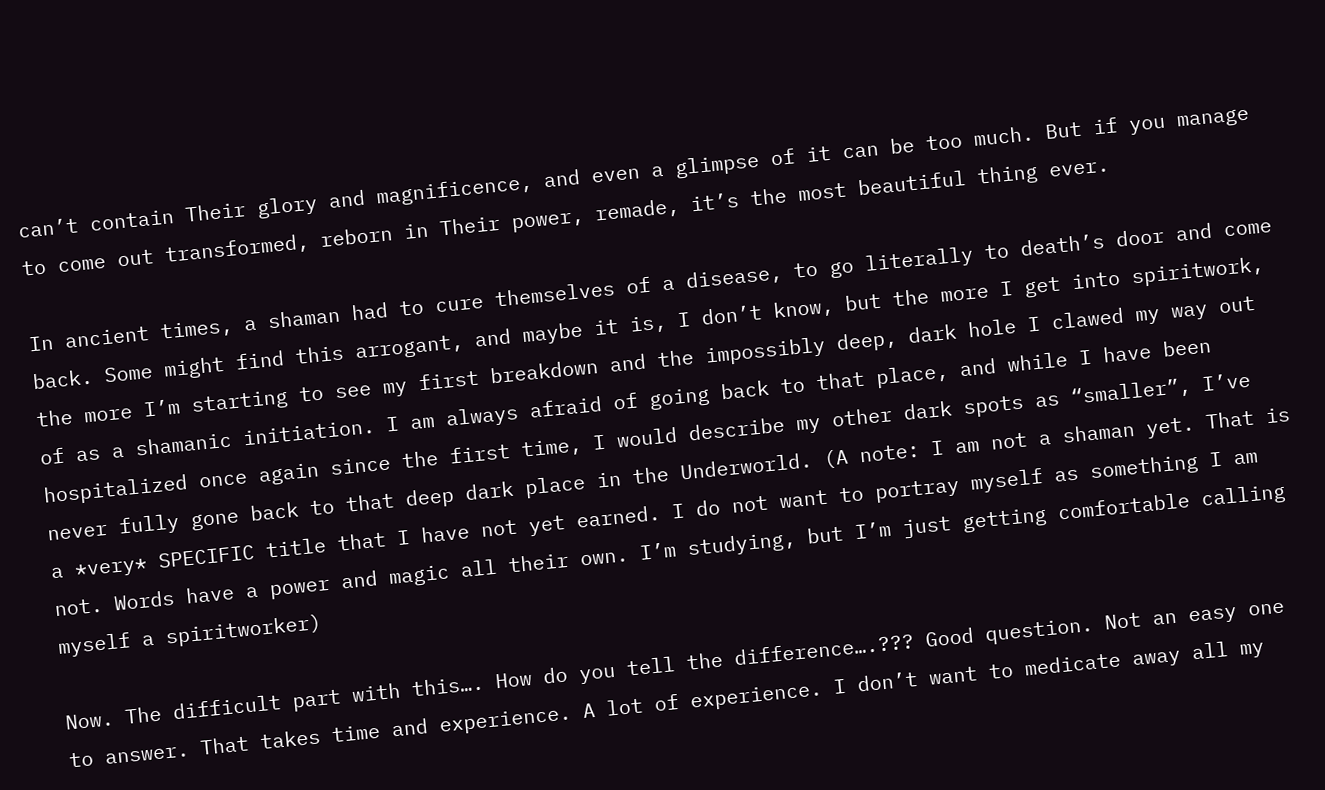can’t contain Their glory and magnificence, and even a glimpse of it can be too much. But if you manage to come out transformed, reborn in Their power, remade, it’s the most beautiful thing ever.

In ancient times, a shaman had to cure themselves of a disease, to go literally to death’s door and come back. Some might find this arrogant, and maybe it is, I don’t know, but the more I get into spiritwork, the more I’m starting to see my first breakdown and the impossibly deep, dark hole I clawed my way out of as a shamanic initiation. I am always afraid of going back to that place, and while I have been hospitalized once again since the first time, I would describe my other dark spots as “smaller”, I’ve never fully gone back to that deep dark place in the Underworld. (A note: I am not a shaman yet. That is a *very* SPECIFIC title that I have not yet earned. I do not want to portray myself as something I am not. Words have a power and magic all their own. I’m studying, but I’m just getting comfortable calling myself a spiritworker)

Now. The difficult part with this…. How do you tell the difference….??? Good question. Not an easy one to answer. That takes time and experience. A lot of experience. I don’t want to medicate away all my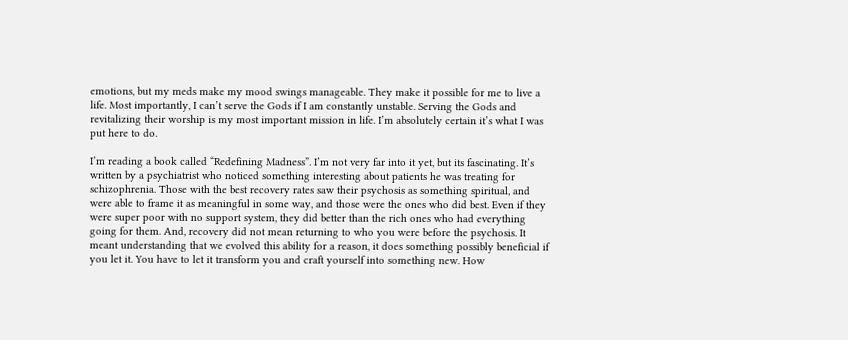emotions, but my meds make my mood swings manageable. They make it possible for me to live a life. Most importantly, I can’t serve the Gods if I am constantly unstable. Serving the Gods and revitalizing their worship is my most important mission in life. I’m absolutely certain it’s what I was put here to do.

I’m reading a book called “Redefining Madness”. I’m not very far into it yet, but its fascinating. It’s written by a psychiatrist who noticed something interesting about patients he was treating for schizophrenia. Those with the best recovery rates saw their psychosis as something spiritual, and were able to frame it as meaningful in some way, and those were the ones who did best. Even if they were super poor with no support system, they did better than the rich ones who had everything going for them. And, recovery did not mean returning to who you were before the psychosis. It meant understanding that we evolved this ability for a reason, it does something possibly beneficial if you let it. You have to let it transform you and craft yourself into something new. How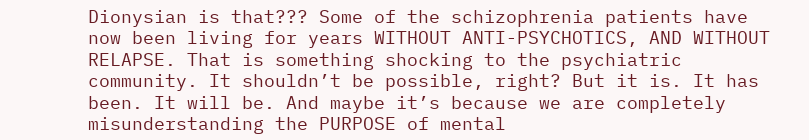Dionysian is that??? Some of the schizophrenia patients have now been living for years WITHOUT ANTI-PSYCHOTICS, AND WITHOUT RELAPSE. That is something shocking to the psychiatric community. It shouldn’t be possible, right? But it is. It has been. It will be. And maybe it’s because we are completely misunderstanding the PURPOSE of mental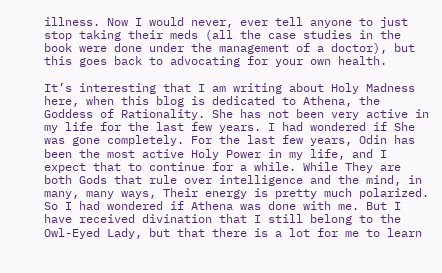illness. Now I would never, ever tell anyone to just stop taking their meds (all the case studies in the book were done under the management of a doctor), but this goes back to advocating for your own health.

It’s interesting that I am writing about Holy Madness here, when this blog is dedicated to Athena, the Goddess of Rationality. She has not been very active in my life for the last few years. I had wondered if She was gone completely. For the last few years, Odin has been the most active Holy Power in my life, and I expect that to continue for a while. While They are both Gods that rule over intelligence and the mind, in many, many ways, Their energy is pretty much polarized. So I had wondered if Athena was done with me. But I have received divination that I still belong to the Owl-Eyed Lady, but that there is a lot for me to learn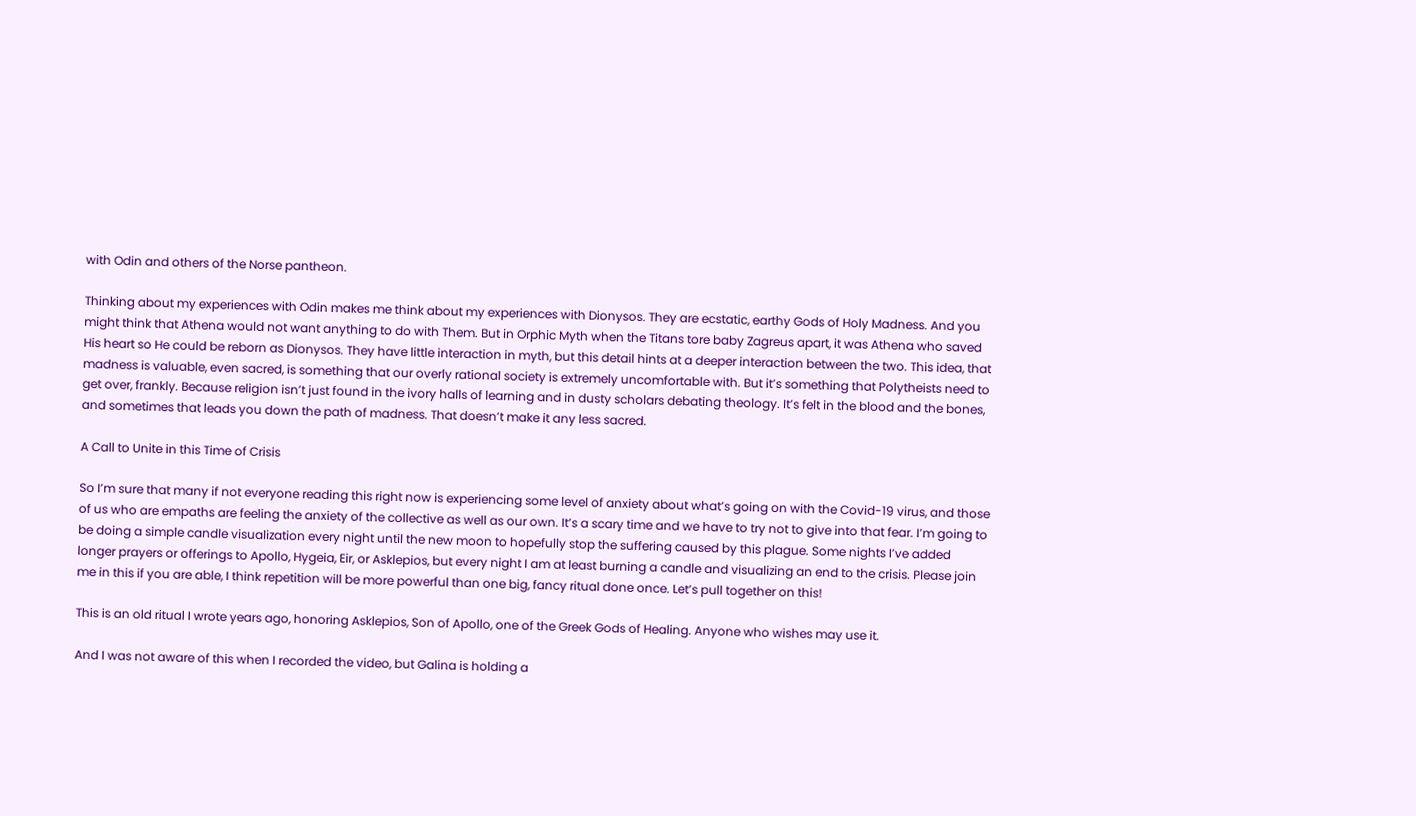with Odin and others of the Norse pantheon.

Thinking about my experiences with Odin makes me think about my experiences with Dionysos. They are ecstatic, earthy Gods of Holy Madness. And you might think that Athena would not want anything to do with Them. But in Orphic Myth when the Titans tore baby Zagreus apart, it was Athena who saved His heart so He could be reborn as Dionysos. They have little interaction in myth, but this detail hints at a deeper interaction between the two. This idea, that madness is valuable, even sacred, is something that our overly rational society is extremely uncomfortable with. But it’s something that Polytheists need to get over, frankly. Because religion isn’t just found in the ivory halls of learning and in dusty scholars debating theology. It’s felt in the blood and the bones, and sometimes that leads you down the path of madness. That doesn’t make it any less sacred.

A Call to Unite in this Time of Crisis

So I’m sure that many if not everyone reading this right now is experiencing some level of anxiety about what’s going on with the Covid-19 virus, and those of us who are empaths are feeling the anxiety of the collective as well as our own. It’s a scary time and we have to try not to give into that fear. I’m going to be doing a simple candle visualization every night until the new moon to hopefully stop the suffering caused by this plague. Some nights I’ve added longer prayers or offerings to Apollo, Hygeia, Eir, or Asklepios, but every night I am at least burning a candle and visualizing an end to the crisis. Please join me in this if you are able, I think repetition will be more powerful than one big, fancy ritual done once. Let’s pull together on this!

This is an old ritual I wrote years ago, honoring Asklepios, Son of Apollo, one of the Greek Gods of Healing. Anyone who wishes may use it.

And I was not aware of this when I recorded the video, but Galina is holding a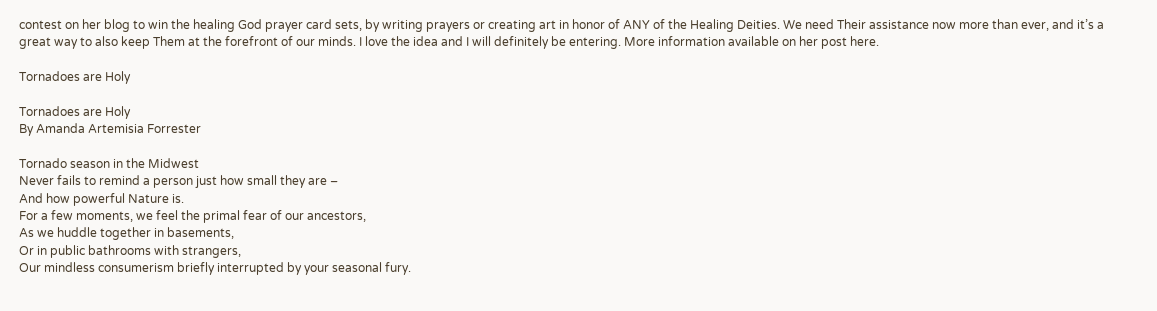contest on her blog to win the healing God prayer card sets, by writing prayers or creating art in honor of ANY of the Healing Deities. We need Their assistance now more than ever, and it’s a great way to also keep Them at the forefront of our minds. I love the idea and I will definitely be entering. More information available on her post here.

Tornadoes are Holy

Tornadoes are Holy
By Amanda Artemisia Forrester

Tornado season in the Midwest
Never fails to remind a person just how small they are –
And how powerful Nature is.
For a few moments, we feel the primal fear of our ancestors,
As we huddle together in basements,
Or in public bathrooms with strangers,
Our mindless consumerism briefly interrupted by your seasonal fury.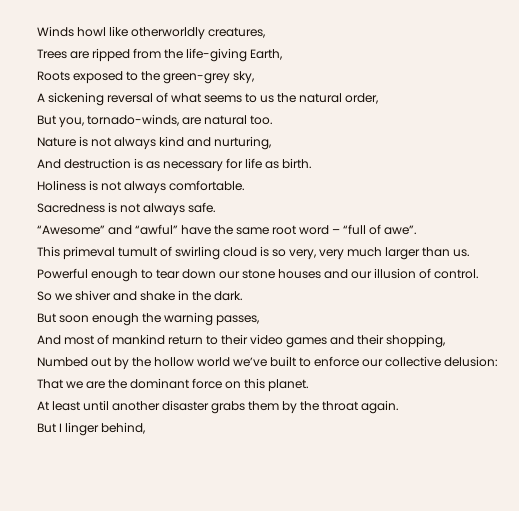Winds howl like otherworldly creatures,
Trees are ripped from the life-giving Earth,
Roots exposed to the green-grey sky,
A sickening reversal of what seems to us the natural order,
But you, tornado-winds, are natural too.
Nature is not always kind and nurturing,
And destruction is as necessary for life as birth.
Holiness is not always comfortable.
Sacredness is not always safe.
“Awesome” and “awful” have the same root word – “full of awe”.
This primeval tumult of swirling cloud is so very, very much larger than us.
Powerful enough to tear down our stone houses and our illusion of control.
So we shiver and shake in the dark.
But soon enough the warning passes,
And most of mankind return to their video games and their shopping,
Numbed out by the hollow world we’ve built to enforce our collective delusion:
That we are the dominant force on this planet.
At least until another disaster grabs them by the throat again.
But I linger behind,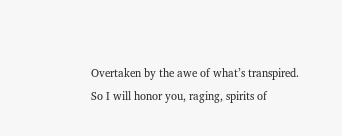Overtaken by the awe of what’s transpired.
So I will honor you, raging, spirits of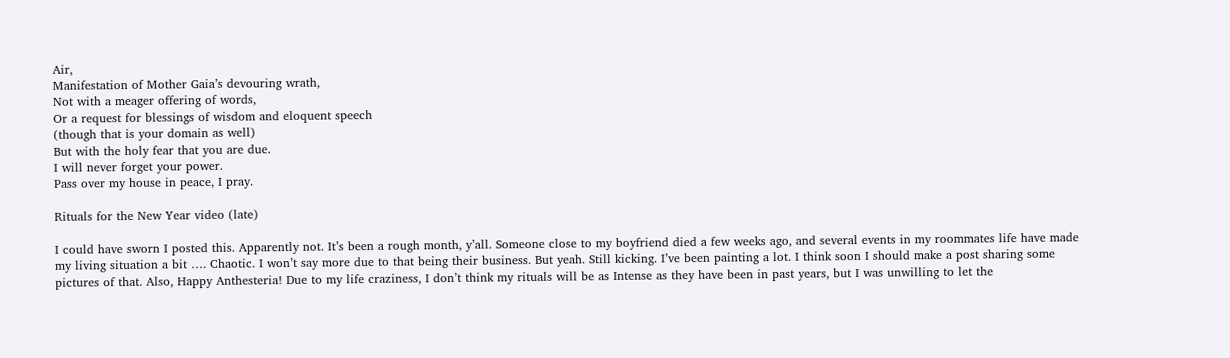Air,
Manifestation of Mother Gaia’s devouring wrath,
Not with a meager offering of words,
Or a request for blessings of wisdom and eloquent speech
(though that is your domain as well)
But with the holy fear that you are due.
I will never forget your power.
Pass over my house in peace, I pray.

Rituals for the New Year video (late)

I could have sworn I posted this. Apparently not. It’s been a rough month, y’all. Someone close to my boyfriend died a few weeks ago, and several events in my roommates life have made my living situation a bit …. Chaotic. I won’t say more due to that being their business. But yeah. Still kicking. I’ve been painting a lot. I think soon I should make a post sharing some pictures of that. Also, Happy Anthesteria! Due to my life craziness, I don’t think my rituals will be as Intense as they have been in past years, but I was unwilling to let the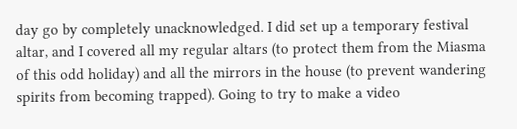day go by completely unacknowledged. I did set up a temporary festival altar, and I covered all my regular altars (to protect them from the Miasma of this odd holiday) and all the mirrors in the house (to prevent wandering spirits from becoming trapped). Going to try to make a video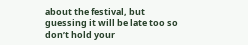about the festival, but guessing it will be late too so don’t hold your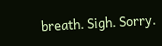breath. Sigh. Sorry.